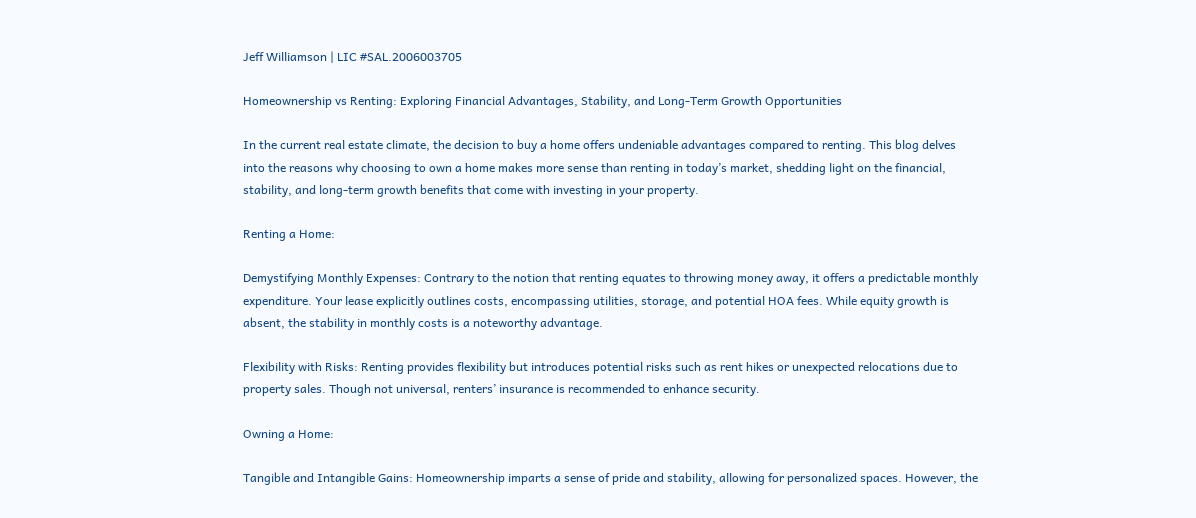Jeff Williamson | LIC #SAL.2006003705

Homeownership vs Renting: Exploring Financial Advantages, Stability, and Long-Term Growth Opportunities

In the current real estate climate, the decision to buy a home offers undeniable advantages compared to renting. This blog delves into the reasons why choosing to own a home makes more sense than renting in today’s market, shedding light on the financial, stability, and long-term growth benefits that come with investing in your property.

Renting a Home:

Demystifying Monthly Expenses: Contrary to the notion that renting equates to throwing money away, it offers a predictable monthly expenditure. Your lease explicitly outlines costs, encompassing utilities, storage, and potential HOA fees. While equity growth is absent, the stability in monthly costs is a noteworthy advantage.

Flexibility with Risks: Renting provides flexibility but introduces potential risks such as rent hikes or unexpected relocations due to property sales. Though not universal, renters’ insurance is recommended to enhance security.

Owning a Home:

Tangible and Intangible Gains: Homeownership imparts a sense of pride and stability, allowing for personalized spaces. However, the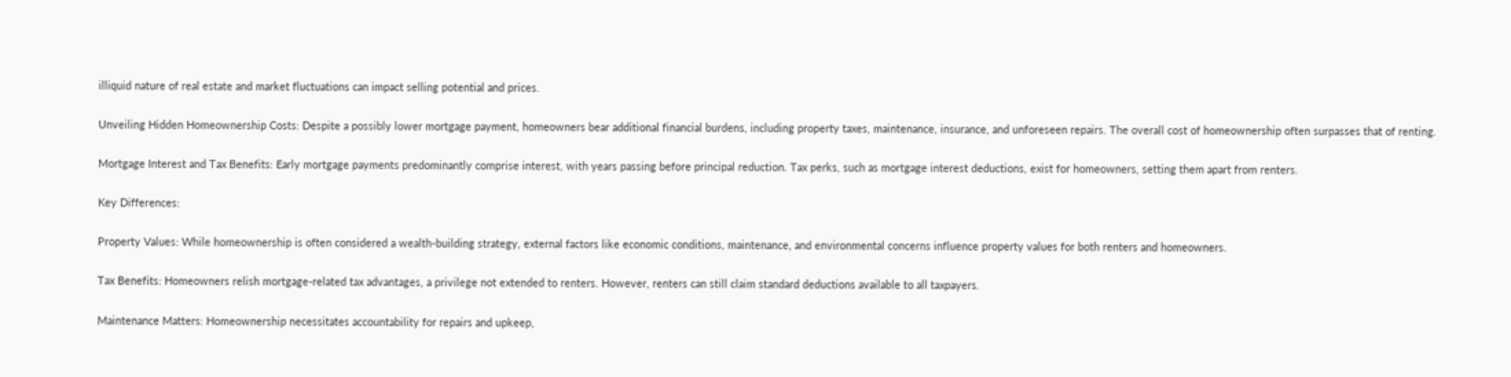illiquid nature of real estate and market fluctuations can impact selling potential and prices.

Unveiling Hidden Homeownership Costs: Despite a possibly lower mortgage payment, homeowners bear additional financial burdens, including property taxes, maintenance, insurance, and unforeseen repairs. The overall cost of homeownership often surpasses that of renting.

Mortgage Interest and Tax Benefits: Early mortgage payments predominantly comprise interest, with years passing before principal reduction. Tax perks, such as mortgage interest deductions, exist for homeowners, setting them apart from renters.

Key Differences:

Property Values: While homeownership is often considered a wealth-building strategy, external factors like economic conditions, maintenance, and environmental concerns influence property values for both renters and homeowners.

Tax Benefits: Homeowners relish mortgage-related tax advantages, a privilege not extended to renters. However, renters can still claim standard deductions available to all taxpayers.

Maintenance Matters: Homeownership necessitates accountability for repairs and upkeep,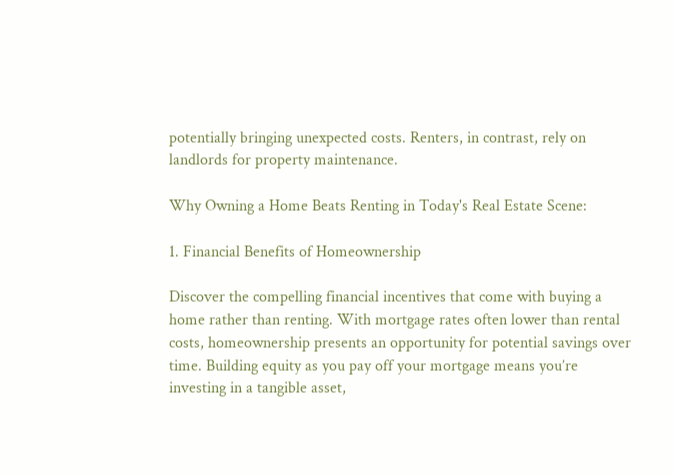potentially bringing unexpected costs. Renters, in contrast, rely on landlords for property maintenance.

Why Owning a Home Beats Renting in Today's Real Estate Scene:

1. Financial Benefits of Homeownership

Discover the compelling financial incentives that come with buying a home rather than renting. With mortgage rates often lower than rental costs, homeownership presents an opportunity for potential savings over time. Building equity as you pay off your mortgage means you’re investing in a tangible asset,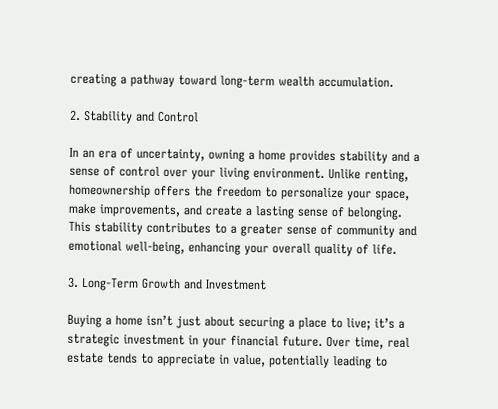creating a pathway toward long-term wealth accumulation.

2. Stability and Control

In an era of uncertainty, owning a home provides stability and a sense of control over your living environment. Unlike renting, homeownership offers the freedom to personalize your space, make improvements, and create a lasting sense of belonging. This stability contributes to a greater sense of community and emotional well-being, enhancing your overall quality of life.

3. Long-Term Growth and Investment

Buying a home isn’t just about securing a place to live; it’s a strategic investment in your financial future. Over time, real estate tends to appreciate in value, potentially leading to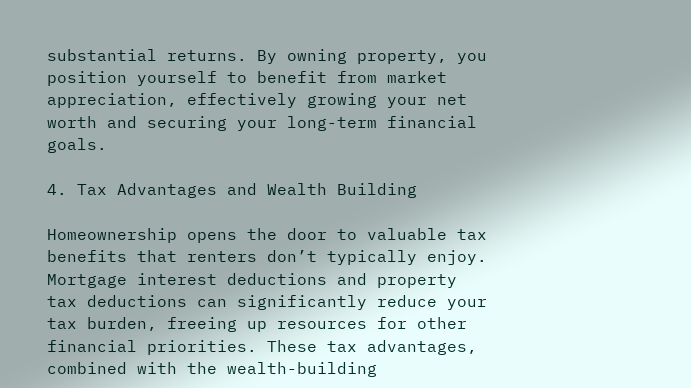substantial returns. By owning property, you position yourself to benefit from market appreciation, effectively growing your net worth and securing your long-term financial goals.

4. Tax Advantages and Wealth Building

Homeownership opens the door to valuable tax benefits that renters don’t typically enjoy. Mortgage interest deductions and property tax deductions can significantly reduce your tax burden, freeing up resources for other financial priorities. These tax advantages, combined with the wealth-building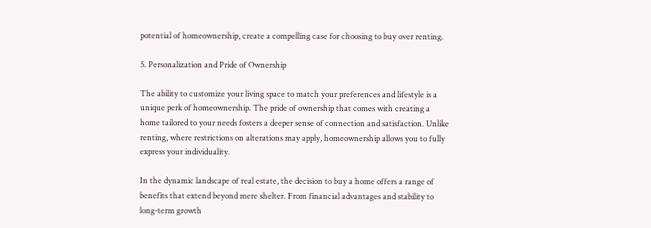potential of homeownership, create a compelling case for choosing to buy over renting.

5. Personalization and Pride of Ownership

The ability to customize your living space to match your preferences and lifestyle is a unique perk of homeownership. The pride of ownership that comes with creating a home tailored to your needs fosters a deeper sense of connection and satisfaction. Unlike renting, where restrictions on alterations may apply, homeownership allows you to fully express your individuality.

In the dynamic landscape of real estate, the decision to buy a home offers a range of benefits that extend beyond mere shelter. From financial advantages and stability to long-term growth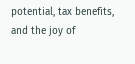potential, tax benefits, and the joy of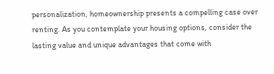personalization, homeownership presents a compelling case over renting. As you contemplate your housing options, consider the lasting value and unique advantages that come with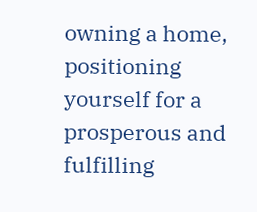owning a home, positioning yourself for a prosperous and fulfilling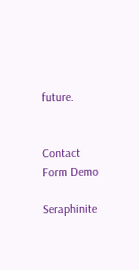future.


Contact Form Demo

Seraphinite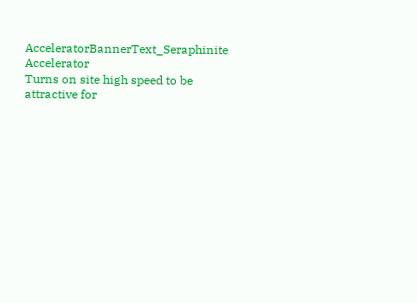AcceleratorBannerText_Seraphinite Accelerator
Turns on site high speed to be attractive for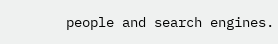people and search engines.